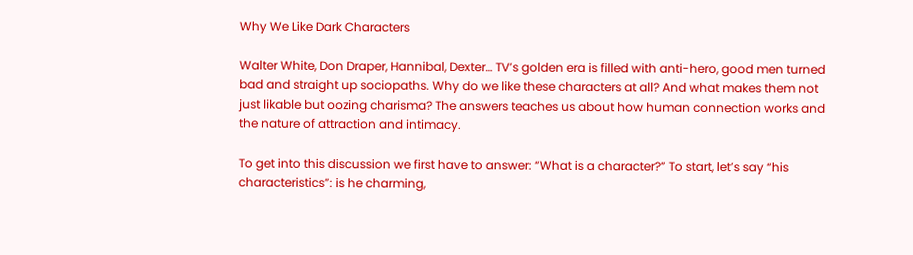Why We Like Dark Characters

Walter White, Don Draper, Hannibal, Dexter… TV’s golden era is filled with anti-hero, good men turned bad and straight up sociopaths. Why do we like these characters at all? And what makes them not just likable but oozing charisma? The answers teaches us about how human connection works and the nature of attraction and intimacy.

To get into this discussion we first have to answer: “What is a character?” To start, let’s say “his characteristics”: is he charming,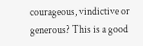courageous, vindictive or generous? This is a good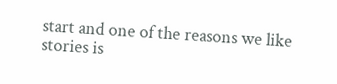start and one of the reasons we like stories is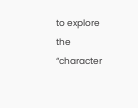to explore the “character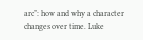arc”: how and why a character changes over time. Luke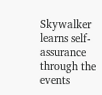Skywalker learns self-assurance through the events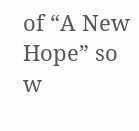of “A New Hope” so w